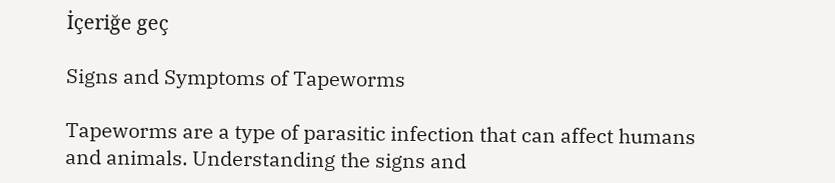İçeriğe geç

Signs and Symptoms of Tapeworms

Tapeworms are a type of parasitic infection that can affect humans and animals. Understanding the signs and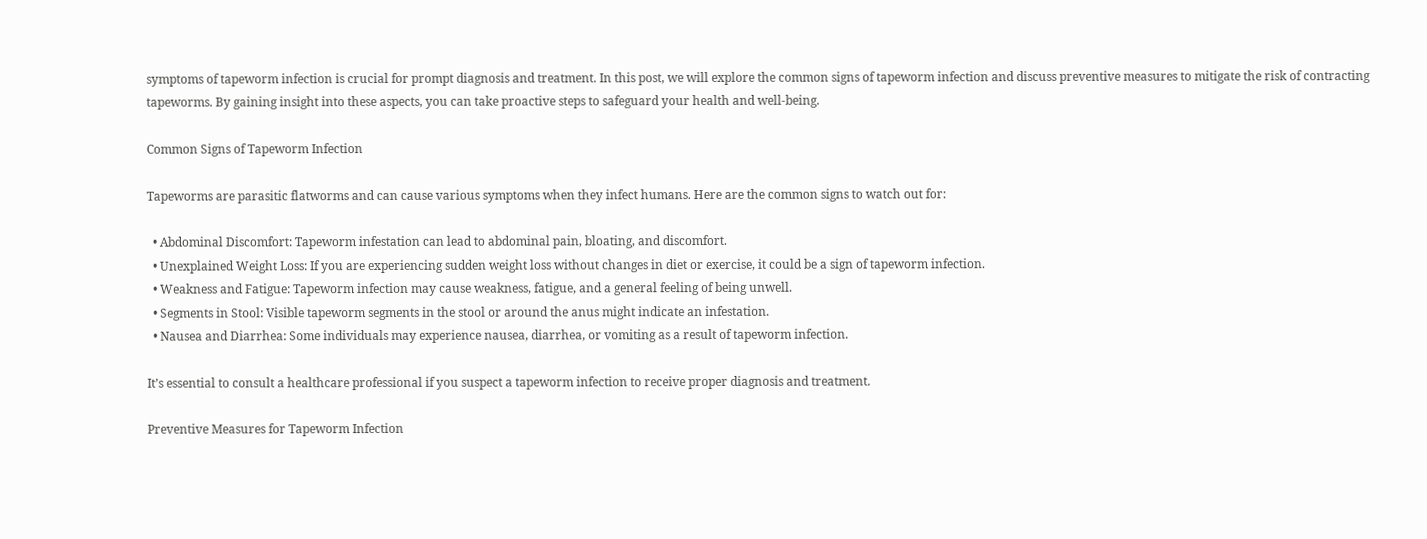symptoms of tapeworm infection is crucial for prompt diagnosis and treatment. In this post, we will explore the common signs of tapeworm infection and discuss preventive measures to mitigate the risk of contracting tapeworms. By gaining insight into these aspects, you can take proactive steps to safeguard your health and well-being.

Common Signs of Tapeworm Infection

Tapeworms are parasitic flatworms and can cause various symptoms when they infect humans. Here are the common signs to watch out for:

  • Abdominal Discomfort: Tapeworm infestation can lead to abdominal pain, bloating, and discomfort.
  • Unexplained Weight Loss: If you are experiencing sudden weight loss without changes in diet or exercise, it could be a sign of tapeworm infection.
  • Weakness and Fatigue: Tapeworm infection may cause weakness, fatigue, and a general feeling of being unwell.
  • Segments in Stool: Visible tapeworm segments in the stool or around the anus might indicate an infestation.
  • Nausea and Diarrhea: Some individuals may experience nausea, diarrhea, or vomiting as a result of tapeworm infection.

It’s essential to consult a healthcare professional if you suspect a tapeworm infection to receive proper diagnosis and treatment.

Preventive Measures for Tapeworm Infection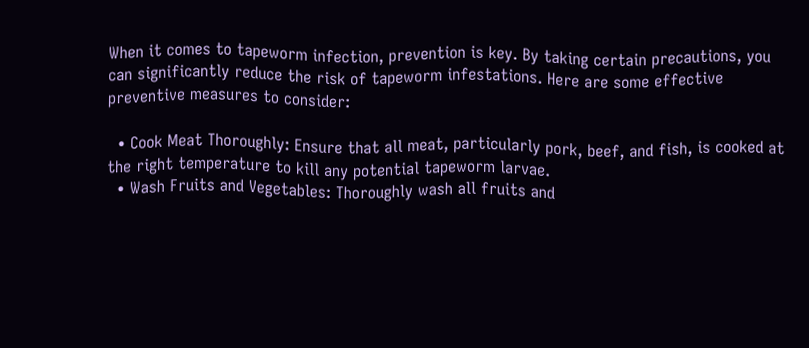When it comes to tapeworm infection, prevention is key. By taking certain precautions, you can significantly reduce the risk of tapeworm infestations. Here are some effective preventive measures to consider:

  • Cook Meat Thoroughly: Ensure that all meat, particularly pork, beef, and fish, is cooked at the right temperature to kill any potential tapeworm larvae.
  • Wash Fruits and Vegetables: Thoroughly wash all fruits and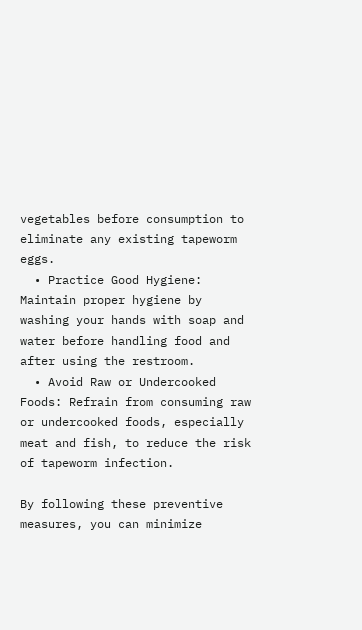vegetables before consumption to eliminate any existing tapeworm eggs.
  • Practice Good Hygiene: Maintain proper hygiene by washing your hands with soap and water before handling food and after using the restroom.
  • Avoid Raw or Undercooked Foods: Refrain from consuming raw or undercooked foods, especially meat and fish, to reduce the risk of tapeworm infection.

By following these preventive measures, you can minimize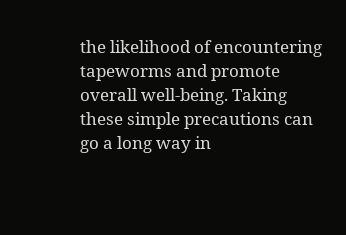the likelihood of encountering tapeworms and promote overall well-being. Taking these simple precautions can go a long way in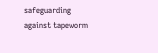safeguarding against tapeworm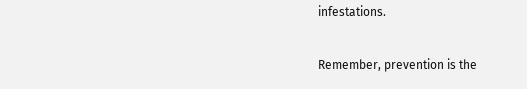infestations.

Remember, prevention is the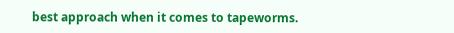best approach when it comes to tapeworms.